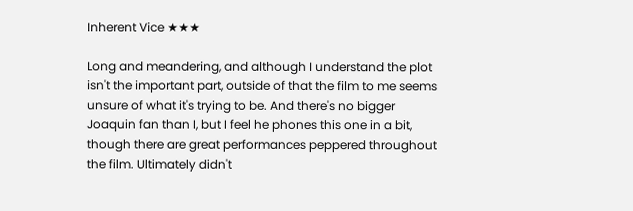Inherent Vice ★★★

Long and meandering, and although I understand the plot isn't the important part, outside of that the film to me seems unsure of what it's trying to be. And there's no bigger Joaquin fan than I, but I feel he phones this one in a bit, though there are great performances peppered throughout the film. Ultimately didn't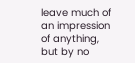leave much of an impression of anything, but by no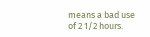means a bad use of 2 1/2 hours.